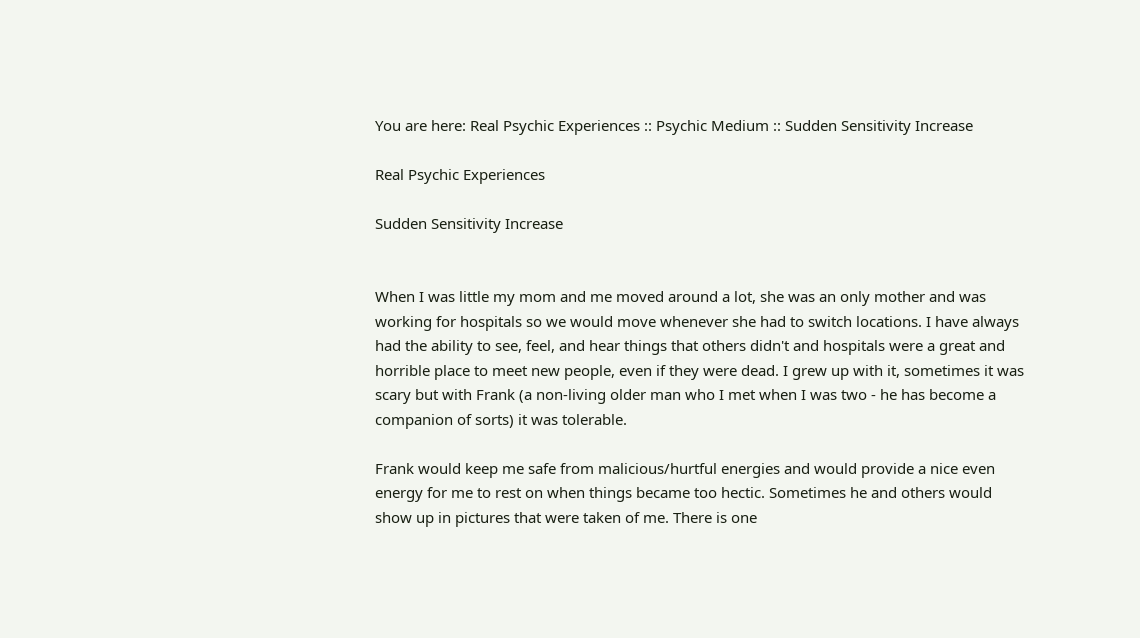You are here: Real Psychic Experiences :: Psychic Medium :: Sudden Sensitivity Increase

Real Psychic Experiences

Sudden Sensitivity Increase


When I was little my mom and me moved around a lot, she was an only mother and was working for hospitals so we would move whenever she had to switch locations. I have always had the ability to see, feel, and hear things that others didn't and hospitals were a great and horrible place to meet new people, even if they were dead. I grew up with it, sometimes it was scary but with Frank (a non-living older man who I met when I was two - he has become a companion of sorts) it was tolerable.

Frank would keep me safe from malicious/hurtful energies and would provide a nice even energy for me to rest on when things became too hectic. Sometimes he and others would show up in pictures that were taken of me. There is one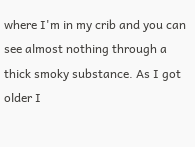where I'm in my crib and you can see almost nothing through a thick smoky substance. As I got older I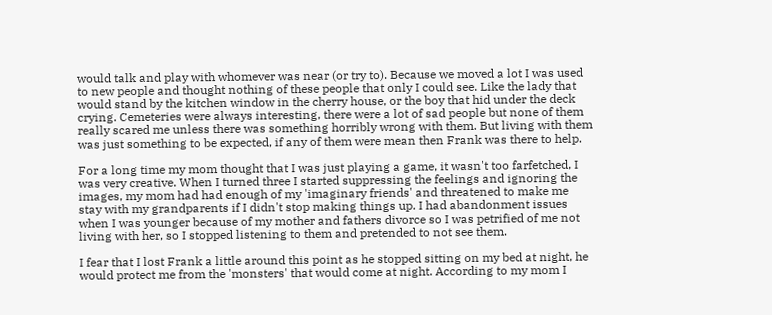would talk and play with whomever was near (or try to). Because we moved a lot I was used to new people and thought nothing of these people that only I could see. Like the lady that would stand by the kitchen window in the cherry house, or the boy that hid under the deck crying. Cemeteries were always interesting, there were a lot of sad people but none of them really scared me unless there was something horribly wrong with them. But living with them was just something to be expected, if any of them were mean then Frank was there to help.

For a long time my mom thought that I was just playing a game, it wasn't too farfetched, I was very creative. When I turned three I started suppressing the feelings and ignoring the images, my mom had had enough of my 'imaginary friends' and threatened to make me stay with my grandparents if I didn't stop making things up. I had abandonment issues when I was younger because of my mother and fathers divorce so I was petrified of me not living with her, so I stopped listening to them and pretended to not see them.

I fear that I lost Frank a little around this point as he stopped sitting on my bed at night, he would protect me from the 'monsters' that would come at night. According to my mom I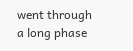went through a long phase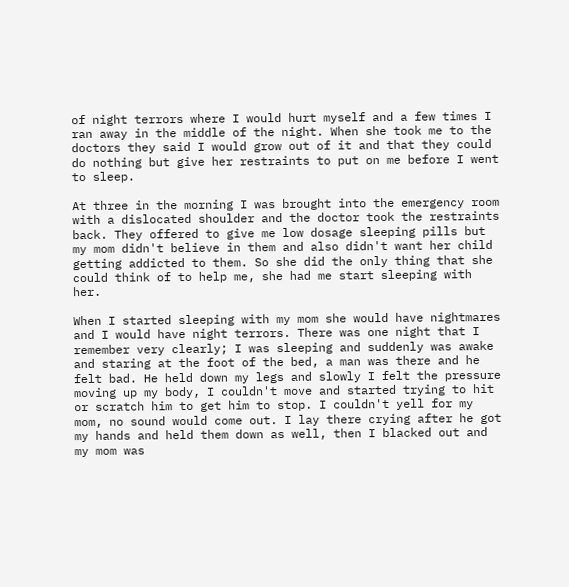of night terrors where I would hurt myself and a few times I ran away in the middle of the night. When she took me to the doctors they said I would grow out of it and that they could do nothing but give her restraints to put on me before I went to sleep.

At three in the morning I was brought into the emergency room with a dislocated shoulder and the doctor took the restraints back. They offered to give me low dosage sleeping pills but my mom didn't believe in them and also didn't want her child getting addicted to them. So she did the only thing that she could think of to help me, she had me start sleeping with her.

When I started sleeping with my mom she would have nightmares and I would have night terrors. There was one night that I remember very clearly; I was sleeping and suddenly was awake and staring at the foot of the bed, a man was there and he felt bad. He held down my legs and slowly I felt the pressure moving up my body, I couldn't move and started trying to hit or scratch him to get him to stop. I couldn't yell for my mom, no sound would come out. I lay there crying after he got my hands and held them down as well, then I blacked out and my mom was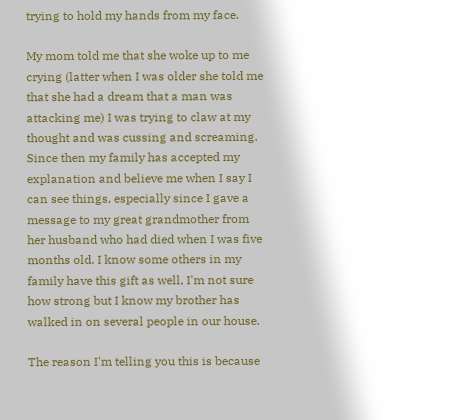trying to hold my hands from my face.

My mom told me that she woke up to me crying (latter when I was older she told me that she had a dream that a man was attacking me) I was trying to claw at my thought and was cussing and screaming. Since then my family has accepted my explanation and believe me when I say I can see things, especially since I gave a message to my great grandmother from her husband who had died when I was five months old. I know some others in my family have this gift as well, I'm not sure how strong but I know my brother has walked in on several people in our house.

The reason I'm telling you this is because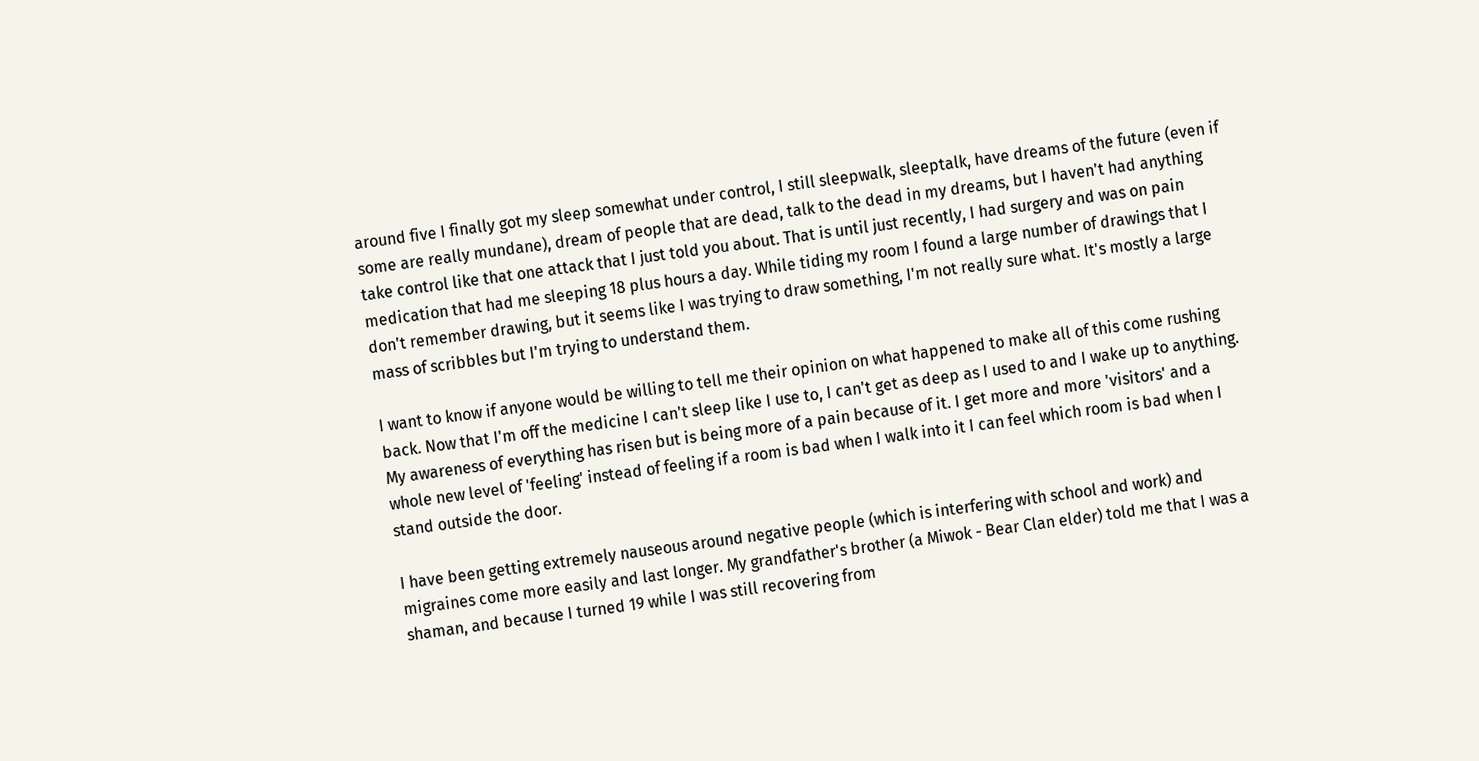around five I finally got my sleep somewhat under control, I still sleepwalk, sleeptalk, have dreams of the future (even if some are really mundane), dream of people that are dead, talk to the dead in my dreams, but I haven't had anything take control like that one attack that I just told you about. That is until just recently, I had surgery and was on pain medication that had me sleeping 18 plus hours a day. While tiding my room I found a large number of drawings that I don't remember drawing, but it seems like I was trying to draw something, I'm not really sure what. It's mostly a large mass of scribbles but I'm trying to understand them.

I want to know if anyone would be willing to tell me their opinion on what happened to make all of this come rushing back. Now that I'm off the medicine I can't sleep like I use to, I can't get as deep as I used to and I wake up to anything. My awareness of everything has risen but is being more of a pain because of it. I get more and more 'visitors' and a whole new level of 'feeling' instead of feeling if a room is bad when I walk into it I can feel which room is bad when I stand outside the door.

I have been getting extremely nauseous around negative people (which is interfering with school and work) and migraines come more easily and last longer. My grandfather's brother (a Miwok - Bear Clan elder) told me that I was a shaman, and because I turned 19 while I was still recovering from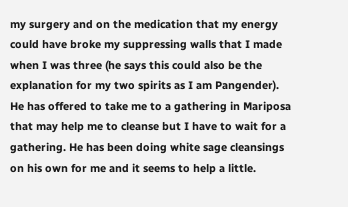my surgery and on the medication that my energy could have broke my suppressing walls that I made when I was three (he says this could also be the explanation for my two spirits as I am Pangender). He has offered to take me to a gathering in Mariposa that may help me to cleanse but I have to wait for a gathering. He has been doing white sage cleansings on his own for me and it seems to help a little.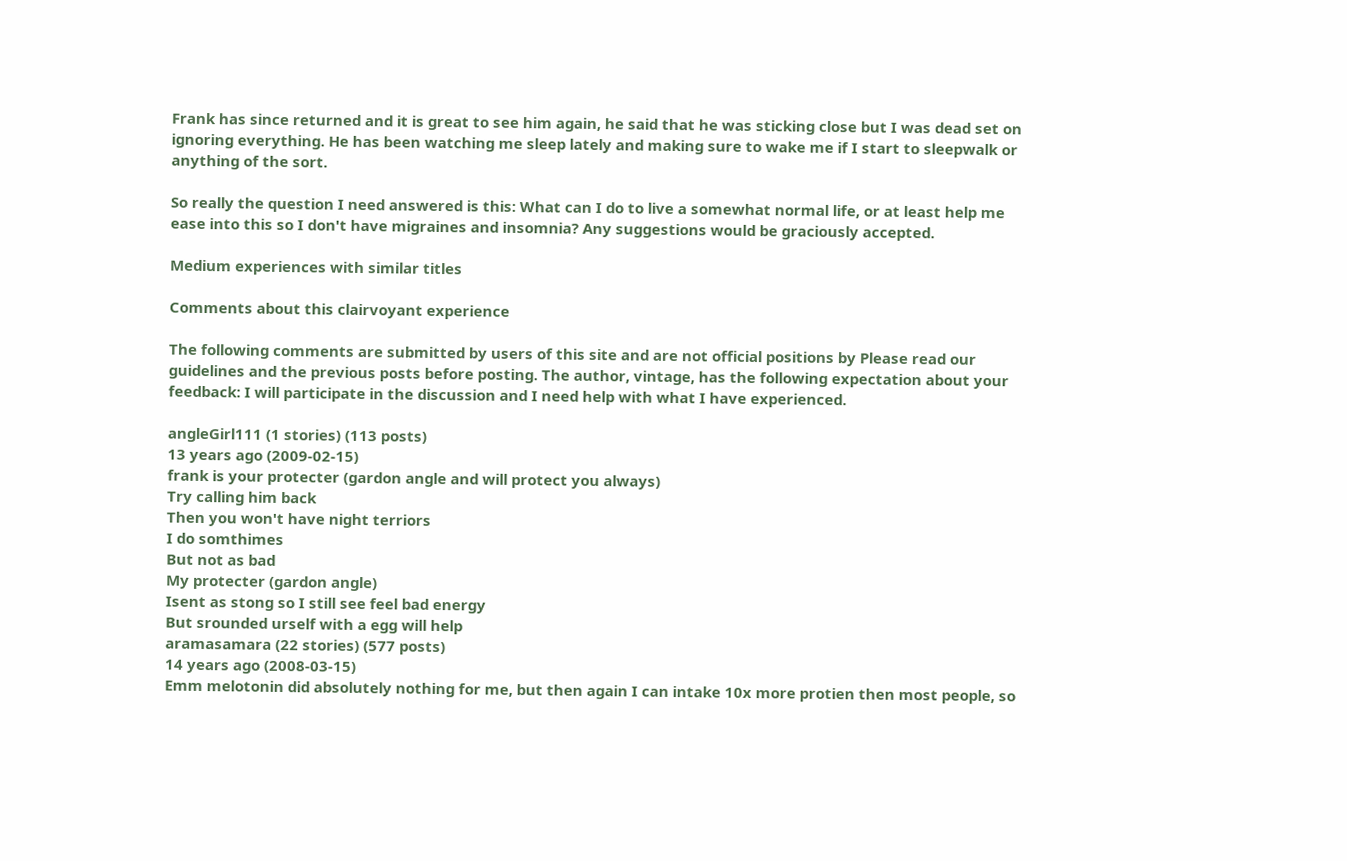Frank has since returned and it is great to see him again, he said that he was sticking close but I was dead set on ignoring everything. He has been watching me sleep lately and making sure to wake me if I start to sleepwalk or anything of the sort.

So really the question I need answered is this: What can I do to live a somewhat normal life, or at least help me ease into this so I don't have migraines and insomnia? Any suggestions would be graciously accepted.

Medium experiences with similar titles

Comments about this clairvoyant experience

The following comments are submitted by users of this site and are not official positions by Please read our guidelines and the previous posts before posting. The author, vintage, has the following expectation about your feedback: I will participate in the discussion and I need help with what I have experienced.

angleGirl111 (1 stories) (113 posts)
13 years ago (2009-02-15)
frank is your protecter (gardon angle and will protect you always)
Try calling him back
Then you won't have night terriors
I do somthimes
But not as bad
My protecter (gardon angle)
Isent as stong so I still see feel bad energy
But srounded urself with a egg will help
aramasamara (22 stories) (577 posts)
14 years ago (2008-03-15)
Emm melotonin did absolutely nothing for me, but then again I can intake 10x more protien then most people, so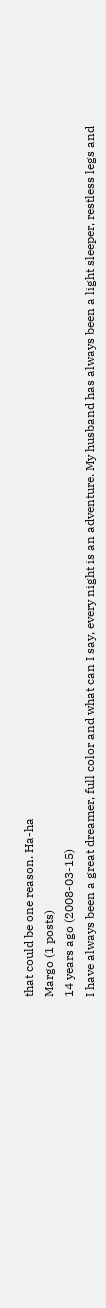that could be one reason. Ha-ha
Margo (1 posts)
14 years ago (2008-03-15)
I have always been a great dreamer, full color and what can I say, every night is an adventure. My husband has always been a light sleeper, restless legs and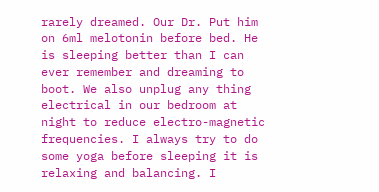rarely dreamed. Our Dr. Put him on 6ml melotonin before bed. He is sleeping better than I can ever remember and dreaming to boot. We also unplug any thing electrical in our bedroom at night to reduce electro-magnetic frequencies. I always try to do some yoga before sleeping it is relaxing and balancing. I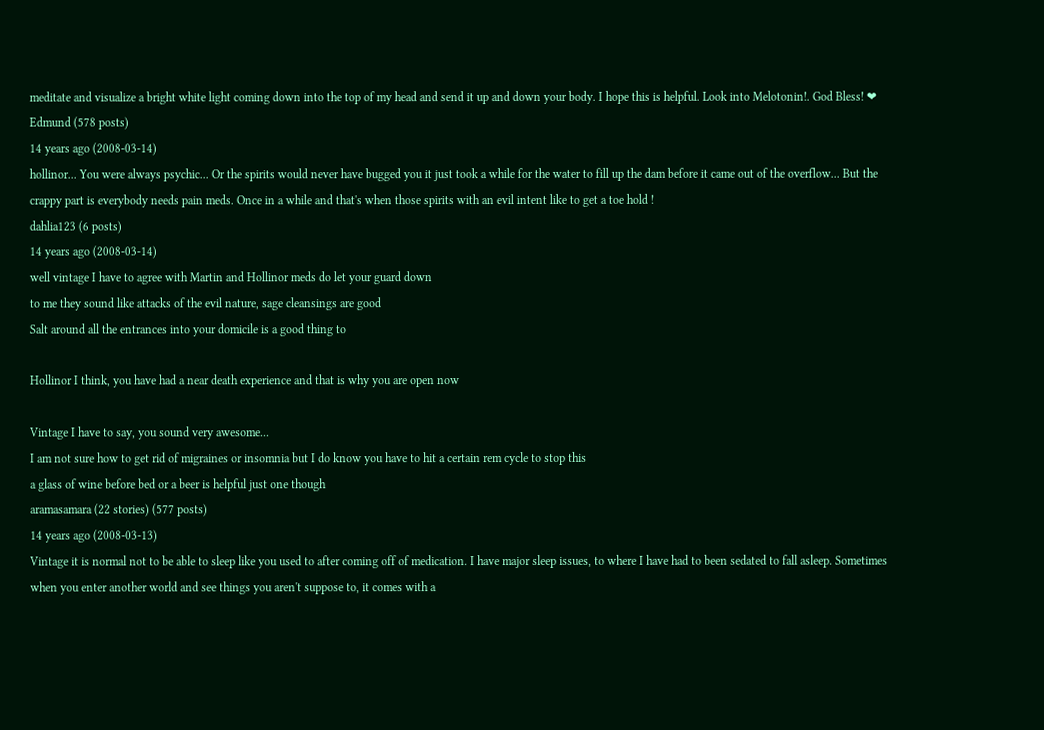meditate and visualize a bright white light coming down into the top of my head and send it up and down your body. I hope this is helpful. Look into Melotonin!. God Bless! ❤
Edmund (578 posts)
14 years ago (2008-03-14)
hollinor... You were always psychic... Or the spirits would never have bugged you it just took a while for the water to fill up the dam before it came out of the overflow... But the crappy part is everybody needs pain meds. Once in a while and that's when those spirits with an evil intent like to get a toe hold !
dahlia123 (6 posts)
14 years ago (2008-03-14)
well vintage I have to agree with Martin and Hollinor meds do let your guard down
to me they sound like attacks of the evil nature, sage cleansings are good
Salt around all the entrances into your domicile is a good thing to

Hollinor I think, you have had a near death experience and that is why you are open now

Vintage I have to say, you sound very awesome...
I am not sure how to get rid of migraines or insomnia but I do know you have to hit a certain rem cycle to stop this
a glass of wine before bed or a beer is helpful just one though
aramasamara (22 stories) (577 posts)
14 years ago (2008-03-13)
Vintage it is normal not to be able to sleep like you used to after coming off of medication. I have major sleep issues, to where I have had to been sedated to fall asleep. Sometimes when you enter another world and see things you aren't suppose to, it comes with a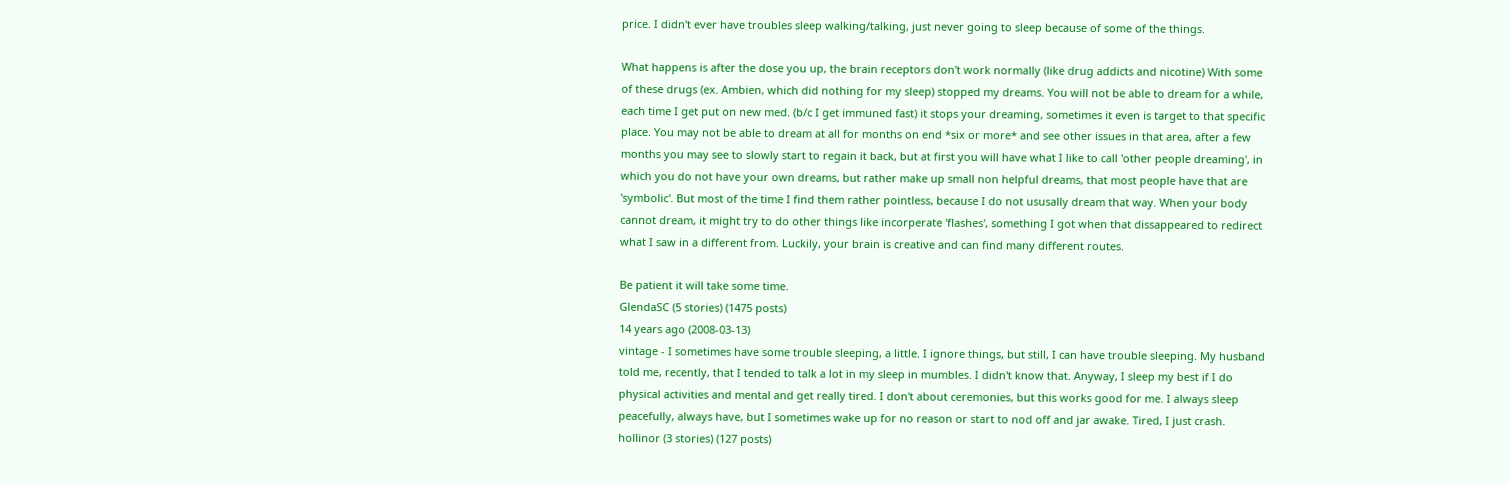price. I didn't ever have troubles sleep walking/talking, just never going to sleep because of some of the things.

What happens is after the dose you up, the brain receptors don't work normally (like drug addicts and nicotine) With some of these drugs (ex. Ambien, which did nothing for my sleep) stopped my dreams. You will not be able to dream for a while, each time I get put on new med. (b/c I get immuned fast) it stops your dreaming, sometimes it even is target to that specific place. You may not be able to dream at all for months on end *six or more* and see other issues in that area, after a few months you may see to slowly start to regain it back, but at first you will have what I like to call 'other people dreaming', in which you do not have your own dreams, but rather make up small non helpful dreams, that most people have that are 'symbolic'. But most of the time I find them rather pointless, because I do not ususally dream that way. When your body cannot dream, it might try to do other things like incorperate 'flashes', something I got when that dissappeared to redirect what I saw in a different from. Luckily, your brain is creative and can find many different routes.

Be patient it will take some time.
GlendaSC (5 stories) (1475 posts)
14 years ago (2008-03-13)
vintage - I sometimes have some trouble sleeping, a little. I ignore things, but still, I can have trouble sleeping. My husband told me, recently, that I tended to talk a lot in my sleep in mumbles. I didn't know that. Anyway, I sleep my best if I do physical activities and mental and get really tired. I don't about ceremonies, but this works good for me. I always sleep peacefully, always have, but I sometimes wake up for no reason or start to nod off and jar awake. Tired, I just crash.
hollinor (3 stories) (127 posts)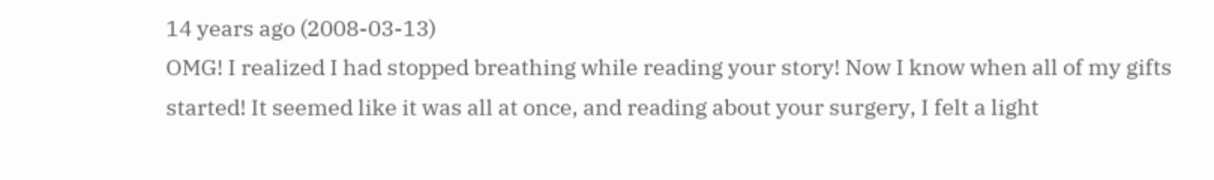14 years ago (2008-03-13)
OMG! I realized I had stopped breathing while reading your story! Now I know when all of my gifts started! It seemed like it was all at once, and reading about your surgery, I felt a light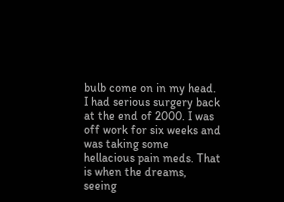bulb come on in my head. I had serious surgery back at the end of 2000. I was off work for six weeks and was taking some hellacious pain meds. That is when the dreams, seeing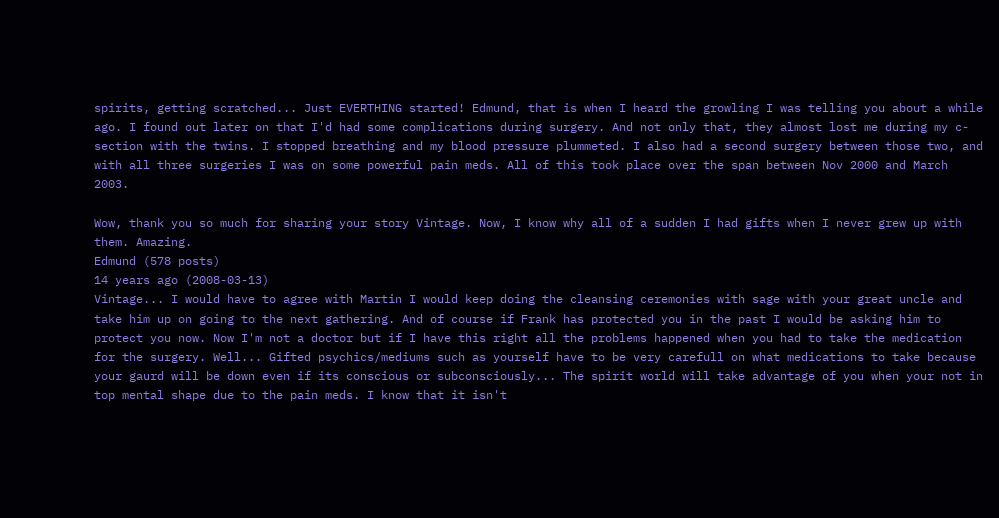spirits, getting scratched... Just EVERTHING started! Edmund, that is when I heard the growling I was telling you about a while ago. I found out later on that I'd had some complications during surgery. And not only that, they almost lost me during my c-section with the twins. I stopped breathing and my blood pressure plummeted. I also had a second surgery between those two, and with all three surgeries I was on some powerful pain meds. All of this took place over the span between Nov 2000 and March 2003.

Wow, thank you so much for sharing your story Vintage. Now, I know why all of a sudden I had gifts when I never grew up with them. Amazing.
Edmund (578 posts)
14 years ago (2008-03-13)
Vintage... I would have to agree with Martin I would keep doing the cleansing ceremonies with sage with your great uncle and take him up on going to the next gathering. And of course if Frank has protected you in the past I would be asking him to protect you now. Now I'm not a doctor but if I have this right all the problems happened when you had to take the medication for the surgery. Well... Gifted psychics/mediums such as yourself have to be very carefull on what medications to take because your gaurd will be down even if its conscious or subconsciously... The spirit world will take advantage of you when your not in top mental shape due to the pain meds. I know that it isn't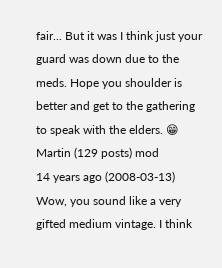fair... But it was I think just your guard was down due to the meds. Hope you shoulder is better and get to the gathering to speak with the elders. 😁
Martin (129 posts) mod
14 years ago (2008-03-13)
Wow, you sound like a very gifted medium vintage. I think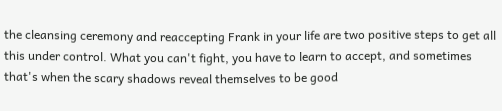the cleansing ceremony and reaccepting Frank in your life are two positive steps to get all this under control. What you can't fight, you have to learn to accept, and sometimes that's when the scary shadows reveal themselves to be good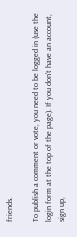friends.

To publish a comment or vote, you need to be logged in (use the login form at the top of the page). If you don't have an account, sign up,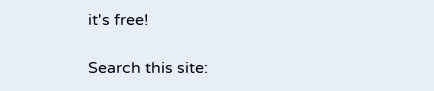it's free!

Search this site: